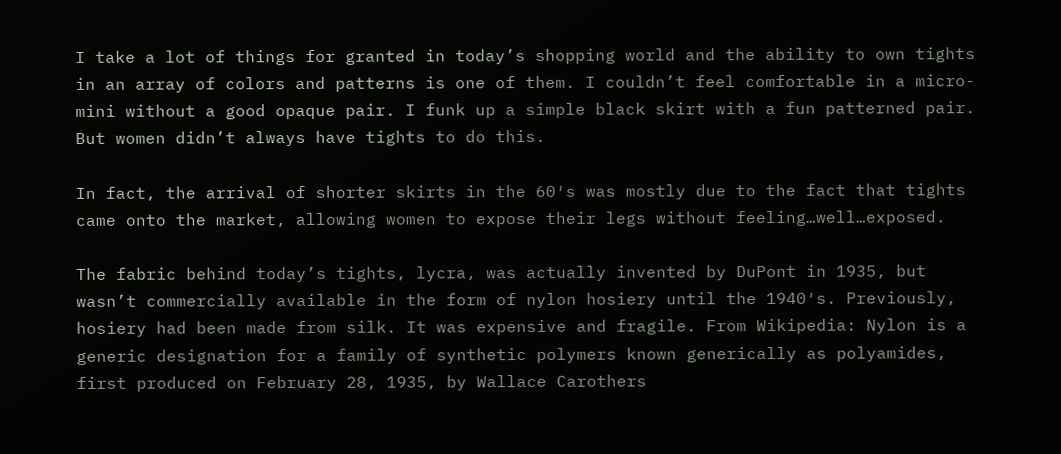I take a lot of things for granted in today’s shopping world and the ability to own tights in an array of colors and patterns is one of them. I couldn’t feel comfortable in a micro-mini without a good opaque pair. I funk up a simple black skirt with a fun patterned pair. But women didn’t always have tights to do this.

In fact, the arrival of shorter skirts in the 60′s was mostly due to the fact that tights came onto the market, allowing women to expose their legs without feeling…well…exposed.

The fabric behind today’s tights, lycra, was actually invented by DuPont in 1935, but wasn’t commercially available in the form of nylon hosiery until the 1940′s. Previously, hosiery had been made from silk. It was expensive and fragile. From Wikipedia: Nylon is a generic designation for a family of synthetic polymers known generically as polyamides, first produced on February 28, 1935, by Wallace Carothers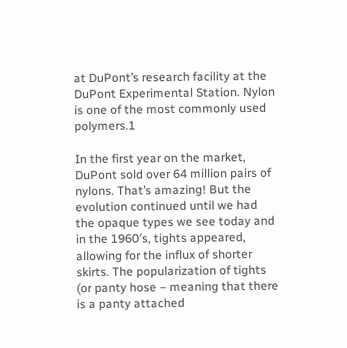at DuPont’s research facility at the DuPont Experimental Station. Nylon is one of the most commonly used polymers.1

In the first year on the market, DuPont sold over 64 million pairs of nylons. That’s amazing! But the evolution continued until we had the opaque types we see today and in the 1960′s, tights appeared, allowing for the influx of shorter skirts. The popularization of tights (or panty hose – meaning that there is a panty attached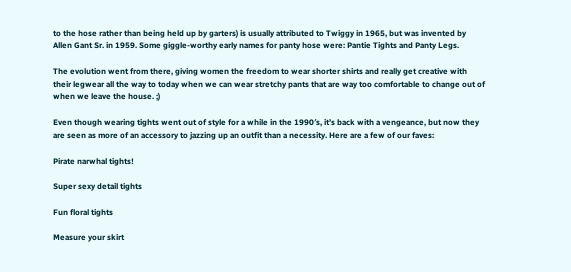to the hose rather than being held up by garters) is usually attributed to Twiggy in 1965, but was invented by Allen Gant Sr. in 1959. Some giggle-worthy early names for panty hose were: Pantie Tights and Panty Legs.

The evolution went from there, giving women the freedom to wear shorter shirts and really get creative with their legwear all the way to today when we can wear stretchy pants that are way too comfortable to change out of when we leave the house. ;)

Even though wearing tights went out of style for a while in the 1990′s, it’s back with a vengeance, but now they are seen as more of an accessory to jazzing up an outfit than a necessity. Here are a few of our faves:

Pirate narwhal tights!

Super sexy detail tights

Fun floral tights

Measure your skirt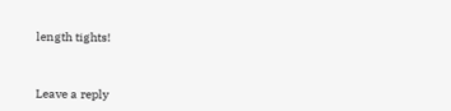length tights!



Leave a reply